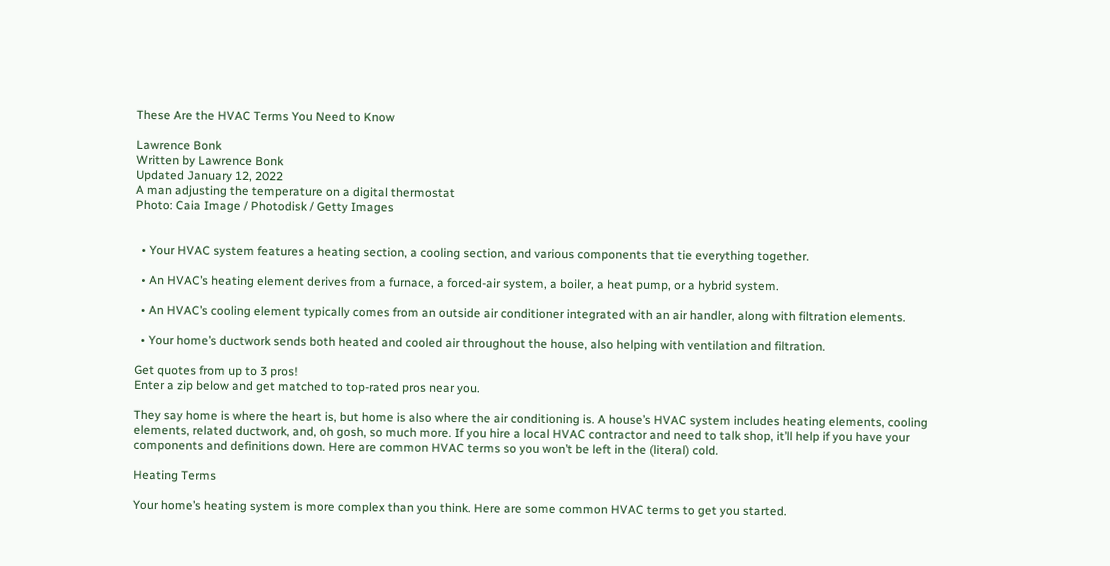These Are the HVAC Terms You Need to Know

Lawrence Bonk
Written by Lawrence Bonk
Updated January 12, 2022
A man adjusting the temperature on a digital thermostat
Photo: Caia Image / Photodisk / Getty Images


  • Your HVAC system features a heating section, a cooling section, and various components that tie everything together.

  • An HVAC’s heating element derives from a furnace, a forced-air system, a boiler, a heat pump, or a hybrid system.

  • An HVAC’s cooling element typically comes from an outside air conditioner integrated with an air handler, along with filtration elements.

  • Your home’s ductwork sends both heated and cooled air throughout the house, also helping with ventilation and filtration.

Get quotes from up to 3 pros!
Enter a zip below and get matched to top-rated pros near you.

They say home is where the heart is, but home is also where the air conditioning is. A house’s HVAC system includes heating elements, cooling elements, related ductwork, and, oh gosh, so much more. If you hire a local HVAC contractor and need to talk shop, it’ll help if you have your components and definitions down. Here are common HVAC terms so you won’t be left in the (literal) cold.

Heating Terms

Your home’s heating system is more complex than you think. Here are some common HVAC terms to get you started.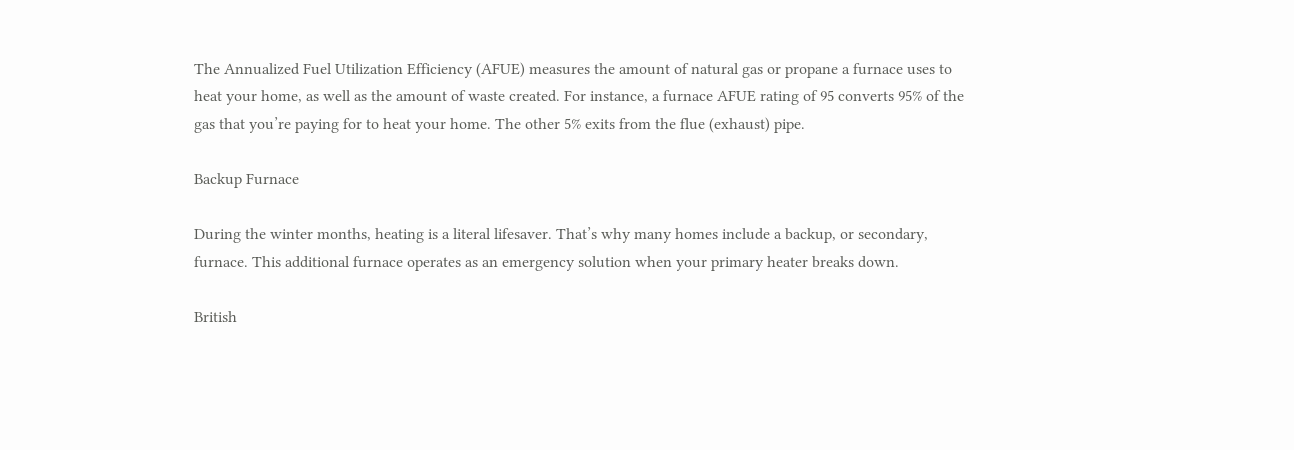The Annualized Fuel Utilization Efficiency (AFUE) measures the amount of natural gas or propane a furnace uses to heat your home, as well as the amount of waste created. For instance, a furnace AFUE rating of 95 converts 95% of the gas that you’re paying for to heat your home. The other 5% exits from the flue (exhaust) pipe.

Backup Furnace

During the winter months, heating is a literal lifesaver. That’s why many homes include a backup, or secondary, furnace. This additional furnace operates as an emergency solution when your primary heater breaks down.

British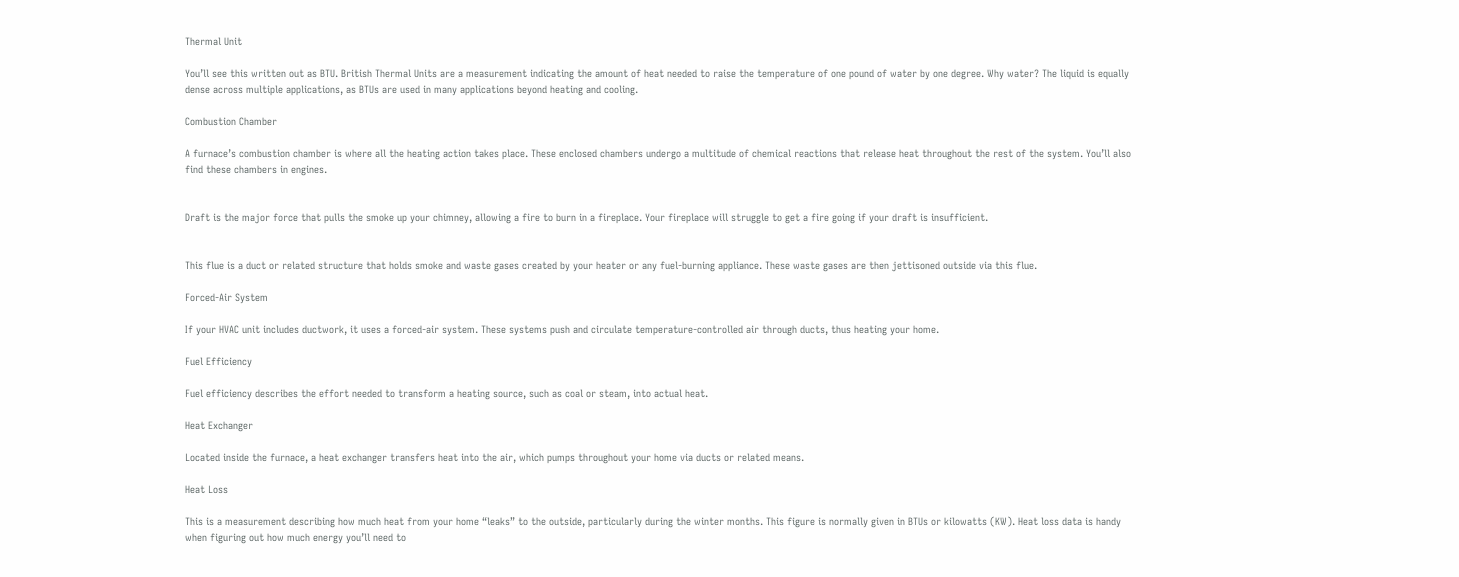Thermal Unit

You’ll see this written out as BTU. British Thermal Units are a measurement indicating the amount of heat needed to raise the temperature of one pound of water by one degree. Why water? The liquid is equally dense across multiple applications, as BTUs are used in many applications beyond heating and cooling.

Combustion Chamber

A furnace’s combustion chamber is where all the heating action takes place. These enclosed chambers undergo a multitude of chemical reactions that release heat throughout the rest of the system. You’ll also find these chambers in engines.


Draft is the major force that pulls the smoke up your chimney, allowing a fire to burn in a fireplace. Your fireplace will struggle to get a fire going if your draft is insufficient.


This flue is a duct or related structure that holds smoke and waste gases created by your heater or any fuel-burning appliance. These waste gases are then jettisoned outside via this flue.

Forced-Air System

If your HVAC unit includes ductwork, it uses a forced-air system. These systems push and circulate temperature-controlled air through ducts, thus heating your home.

Fuel Efficiency

Fuel efficiency describes the effort needed to transform a heating source, such as coal or steam, into actual heat.

Heat Exchanger

Located inside the furnace, a heat exchanger transfers heat into the air, which pumps throughout your home via ducts or related means.

Heat Loss

This is a measurement describing how much heat from your home “leaks” to the outside, particularly during the winter months. This figure is normally given in BTUs or kilowatts (KW). Heat loss data is handy when figuring out how much energy you’ll need to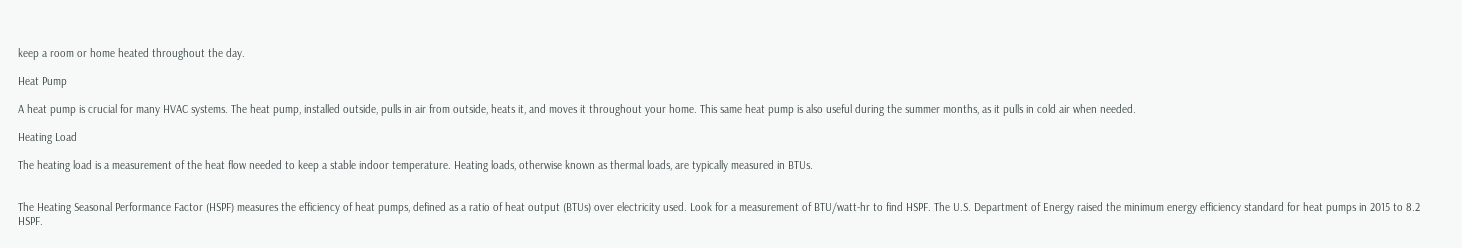keep a room or home heated throughout the day.

Heat Pump

A heat pump is crucial for many HVAC systems. The heat pump, installed outside, pulls in air from outside, heats it, and moves it throughout your home. This same heat pump is also useful during the summer months, as it pulls in cold air when needed.

Heating Load

The heating load is a measurement of the heat flow needed to keep a stable indoor temperature. Heating loads, otherwise known as thermal loads, are typically measured in BTUs.


The Heating Seasonal Performance Factor (HSPF) measures the efficiency of heat pumps, defined as a ratio of heat output (BTUs) over electricity used. Look for a measurement of BTU/watt-hr to find HSPF. The U.S. Department of Energy raised the minimum energy efficiency standard for heat pumps in 2015 to 8.2 HSPF.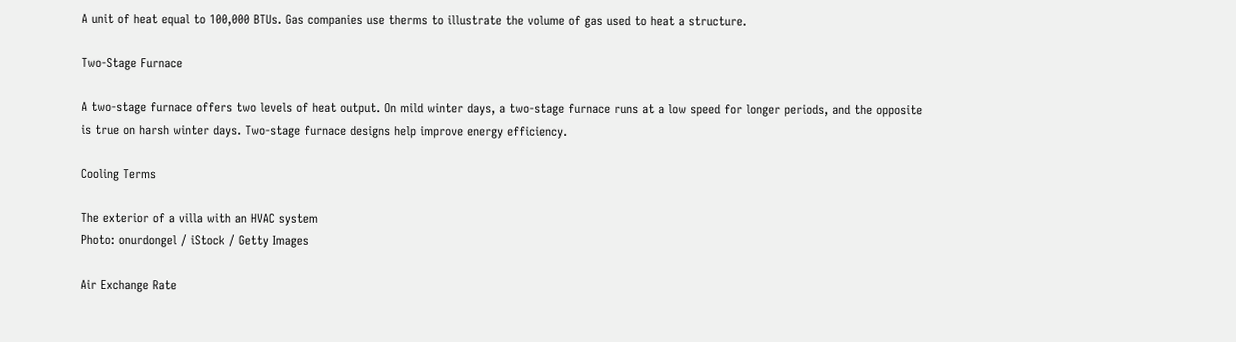A unit of heat equal to 100,000 BTUs. Gas companies use therms to illustrate the volume of gas used to heat a structure.

Two-Stage Furnace

A two-stage furnace offers two levels of heat output. On mild winter days, a two-stage furnace runs at a low speed for longer periods, and the opposite is true on harsh winter days. Two-stage furnace designs help improve energy efficiency.

Cooling Terms

The exterior of a villa with an HVAC system
Photo: onurdongel / iStock / Getty Images

Air Exchange Rate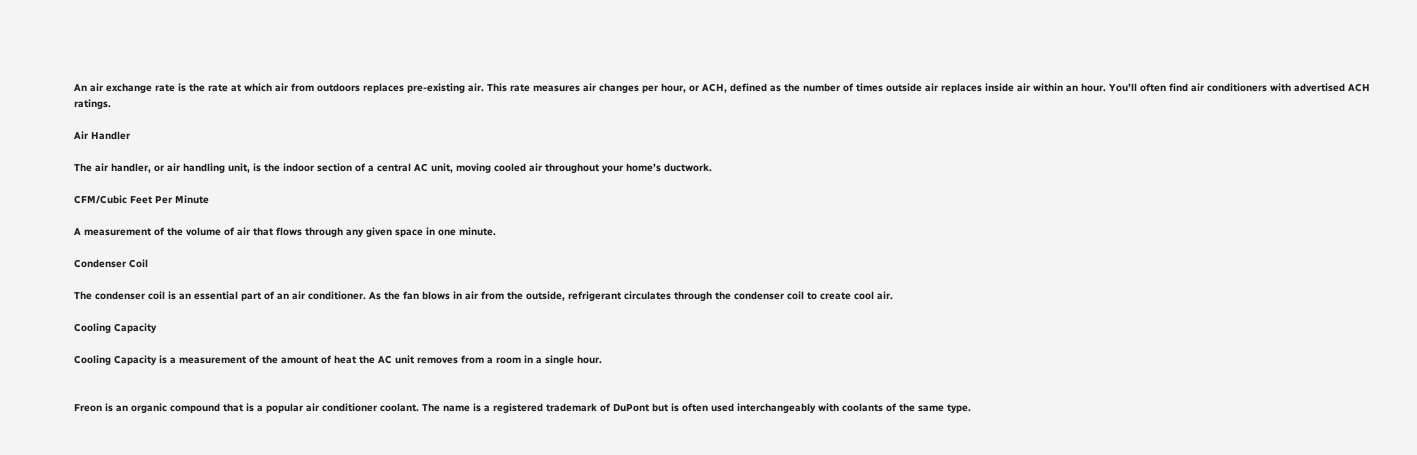An air exchange rate is the rate at which air from outdoors replaces pre-existing air. This rate measures air changes per hour, or ACH, defined as the number of times outside air replaces inside air within an hour. You’ll often find air conditioners with advertised ACH ratings.

Air Handler

The air handler, or air handling unit, is the indoor section of a central AC unit, moving cooled air throughout your home’s ductwork.

CFM/Cubic Feet Per Minute

A measurement of the volume of air that flows through any given space in one minute.

Condenser Coil

The condenser coil is an essential part of an air conditioner. As the fan blows in air from the outside, refrigerant circulates through the condenser coil to create cool air.

Cooling Capacity

Cooling Capacity is a measurement of the amount of heat the AC unit removes from a room in a single hour.


Freon is an organic compound that is a popular air conditioner coolant. The name is a registered trademark of DuPont but is often used interchangeably with coolants of the same type.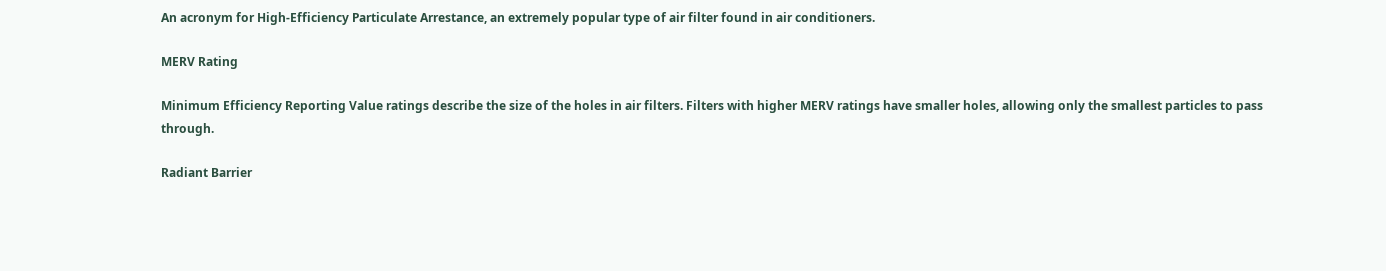An acronym for High-Efficiency Particulate Arrestance, an extremely popular type of air filter found in air conditioners.

MERV Rating

Minimum Efficiency Reporting Value ratings describe the size of the holes in air filters. Filters with higher MERV ratings have smaller holes, allowing only the smallest particles to pass through.

Radiant Barrier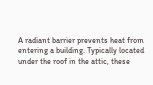A radiant barrier prevents heat from entering a building. Typically located under the roof in the attic, these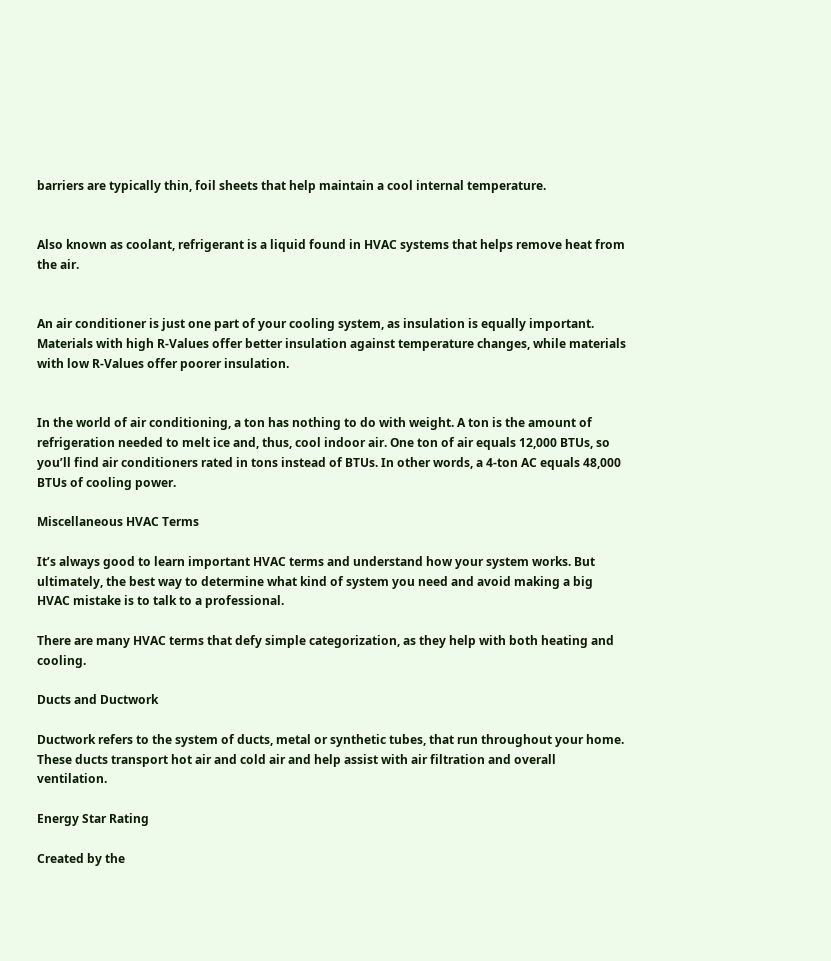barriers are typically thin, foil sheets that help maintain a cool internal temperature.


Also known as coolant, refrigerant is a liquid found in HVAC systems that helps remove heat from the air.


An air conditioner is just one part of your cooling system, as insulation is equally important. Materials with high R-Values offer better insulation against temperature changes, while materials with low R-Values offer poorer insulation.


In the world of air conditioning, a ton has nothing to do with weight. A ton is the amount of refrigeration needed to melt ice and, thus, cool indoor air. One ton of air equals 12,000 BTUs, so you’ll find air conditioners rated in tons instead of BTUs. In other words, a 4-ton AC equals 48,000 BTUs of cooling power.

Miscellaneous HVAC Terms

It’s always good to learn important HVAC terms and understand how your system works. But ultimately, the best way to determine what kind of system you need and avoid making a big HVAC mistake is to talk to a professional.

There are many HVAC terms that defy simple categorization, as they help with both heating and cooling.

Ducts and Ductwork

Ductwork refers to the system of ducts, metal or synthetic tubes, that run throughout your home. These ducts transport hot air and cold air and help assist with air filtration and overall ventilation.

Energy Star Rating

Created by the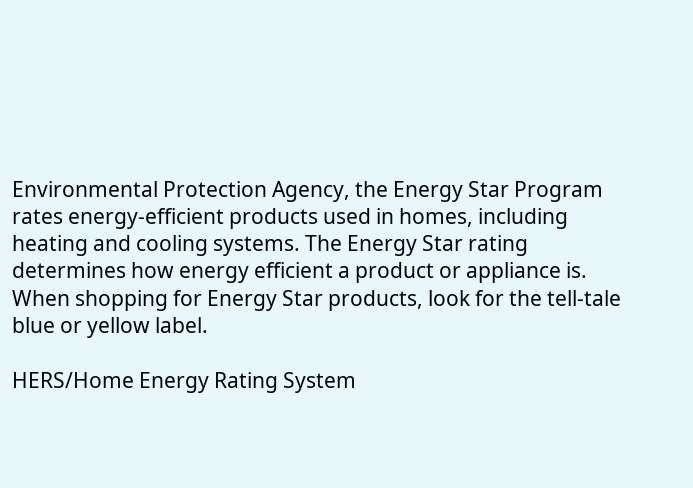Environmental Protection Agency, the Energy Star Program rates energy-efficient products used in homes, including heating and cooling systems. The Energy Star rating determines how energy efficient a product or appliance is. When shopping for Energy Star products, look for the tell-tale blue or yellow label.

HERS/Home Energy Rating System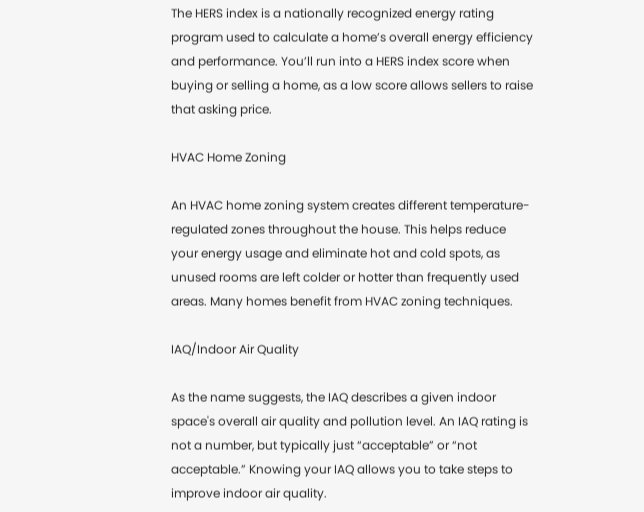The HERS index is a nationally recognized energy rating program used to calculate a home’s overall energy efficiency and performance. You’ll run into a HERS index score when buying or selling a home, as a low score allows sellers to raise that asking price.

HVAC Home Zoning

An HVAC home zoning system creates different temperature-regulated zones throughout the house. This helps reduce your energy usage and eliminate hot and cold spots, as unused rooms are left colder or hotter than frequently used areas. Many homes benefit from HVAC zoning techniques.

IAQ/Indoor Air Quality

As the name suggests, the IAQ describes a given indoor space's overall air quality and pollution level. An IAQ rating is not a number, but typically just “acceptable” or “not acceptable.” Knowing your IAQ allows you to take steps to improve indoor air quality.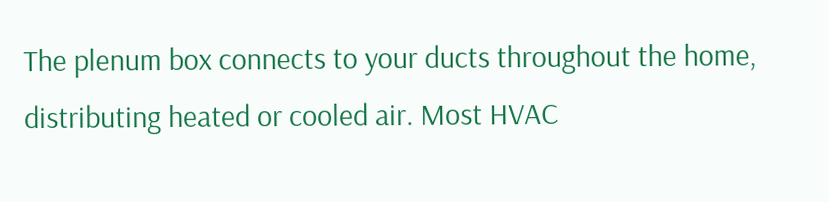The plenum box connects to your ducts throughout the home, distributing heated or cooled air. Most HVAC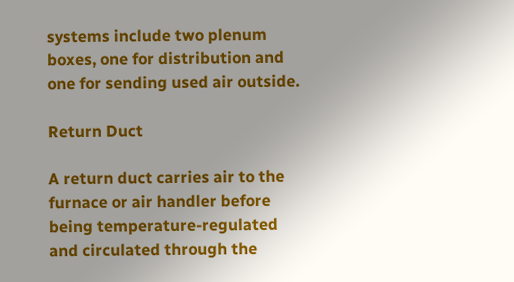systems include two plenum boxes, one for distribution and one for sending used air outside.

Return Duct

A return duct carries air to the furnace or air handler before being temperature-regulated and circulated through the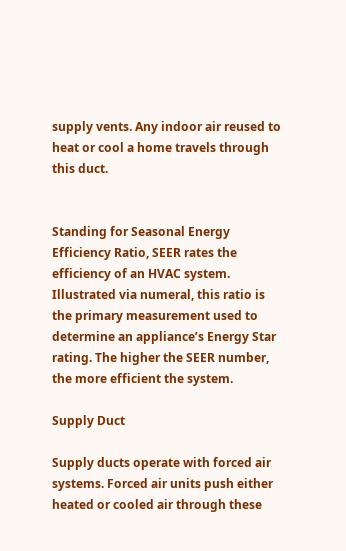supply vents. Any indoor air reused to heat or cool a home travels through this duct.


Standing for Seasonal Energy Efficiency Ratio, SEER rates the efficiency of an HVAC system. Illustrated via numeral, this ratio is the primary measurement used to determine an appliance’s Energy Star rating. The higher the SEER number, the more efficient the system.

Supply Duct

Supply ducts operate with forced air systems. Forced air units push either heated or cooled air through these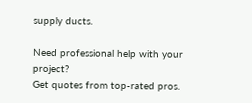supply ducts.

Need professional help with your project?
Get quotes from top-rated pros.